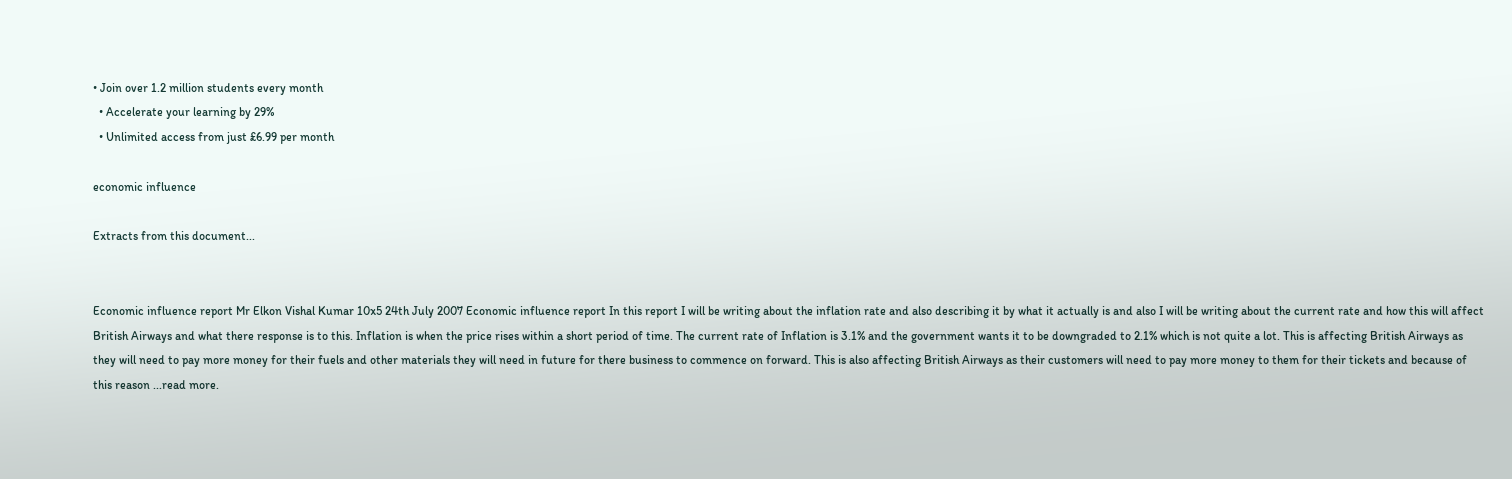• Join over 1.2 million students every month
  • Accelerate your learning by 29%
  • Unlimited access from just £6.99 per month

economic influence

Extracts from this document...


Economic influence report Mr Elkon Vishal Kumar 10x5 24th July 2007 Economic influence report In this report I will be writing about the inflation rate and also describing it by what it actually is and also I will be writing about the current rate and how this will affect British Airways and what there response is to this. Inflation is when the price rises within a short period of time. The current rate of Inflation is 3.1% and the government wants it to be downgraded to 2.1% which is not quite a lot. This is affecting British Airways as they will need to pay more money for their fuels and other materials they will need in future for there business to commence on forward. This is also affecting British Airways as their customers will need to pay more money to them for their tickets and because of this reason ...read more.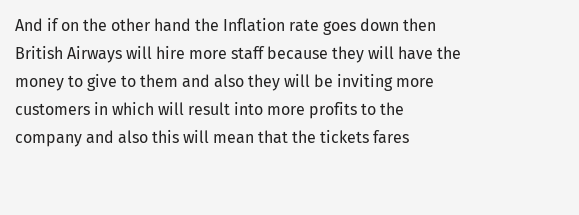And if on the other hand the Inflation rate goes down then British Airways will hire more staff because they will have the money to give to them and also they will be inviting more customers in which will result into more profits to the company and also this will mean that the tickets fares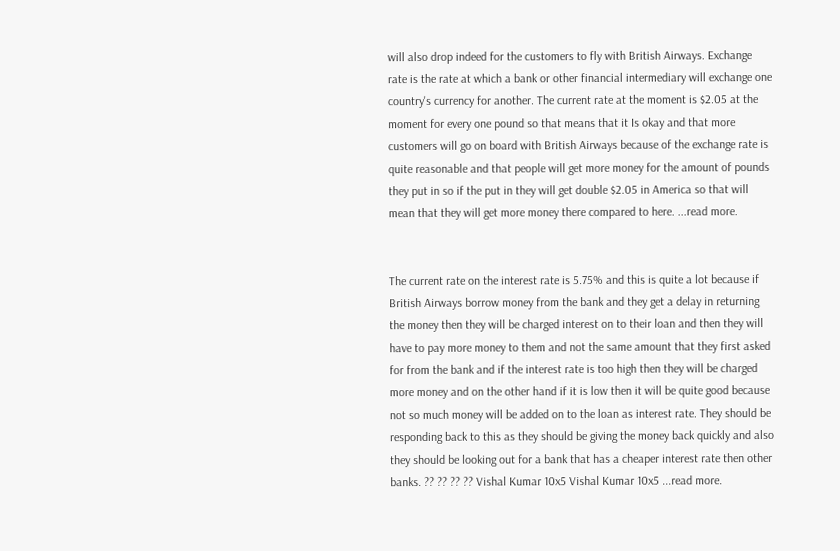will also drop indeed for the customers to fly with British Airways. Exchange rate is the rate at which a bank or other financial intermediary will exchange one country's currency for another. The current rate at the moment is $2.05 at the moment for every one pound so that means that it Is okay and that more customers will go on board with British Airways because of the exchange rate is quite reasonable and that people will get more money for the amount of pounds they put in so if the put in they will get double $2.05 in America so that will mean that they will get more money there compared to here. ...read more.


The current rate on the interest rate is 5.75% and this is quite a lot because if British Airways borrow money from the bank and they get a delay in returning the money then they will be charged interest on to their loan and then they will have to pay more money to them and not the same amount that they first asked for from the bank and if the interest rate is too high then they will be charged more money and on the other hand if it is low then it will be quite good because not so much money will be added on to the loan as interest rate. They should be responding back to this as they should be giving the money back quickly and also they should be looking out for a bank that has a cheaper interest rate then other banks. ?? ?? ?? ?? Vishal Kumar 10x5 Vishal Kumar 10x5 ...read more.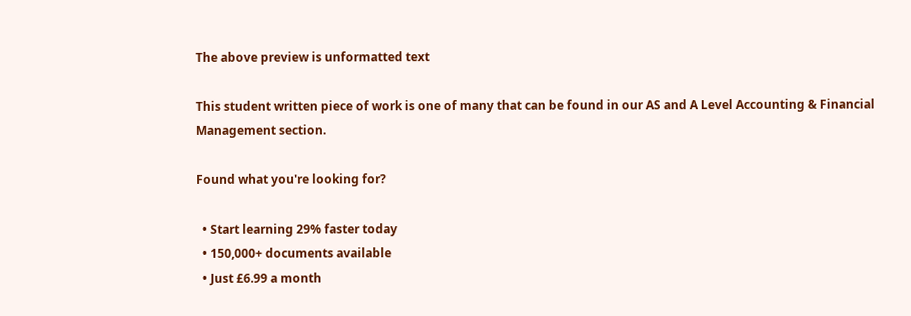The above preview is unformatted text

This student written piece of work is one of many that can be found in our AS and A Level Accounting & Financial Management section.

Found what you're looking for?

  • Start learning 29% faster today
  • 150,000+ documents available
  • Just £6.99 a month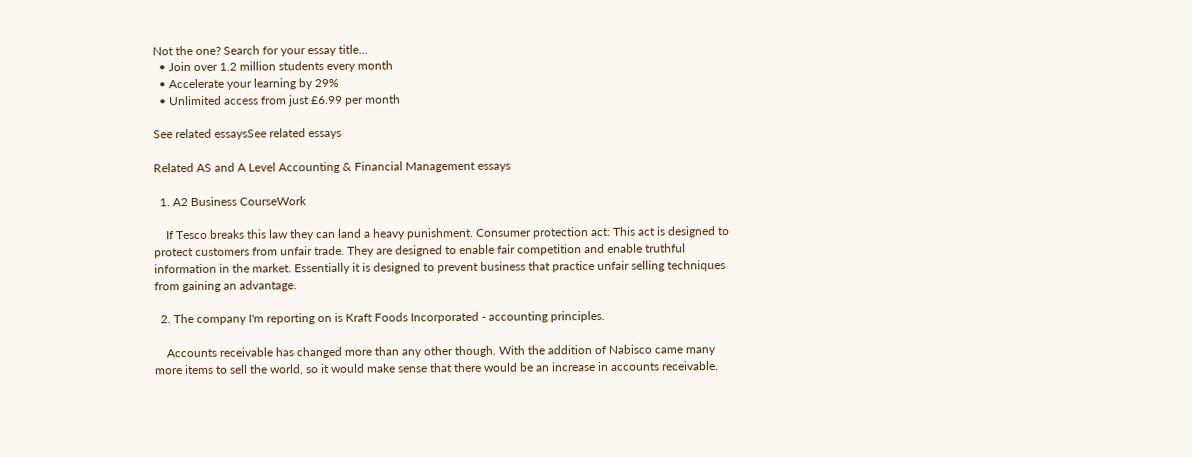Not the one? Search for your essay title...
  • Join over 1.2 million students every month
  • Accelerate your learning by 29%
  • Unlimited access from just £6.99 per month

See related essaysSee related essays

Related AS and A Level Accounting & Financial Management essays

  1. A2 Business CourseWork

    If Tesco breaks this law they can land a heavy punishment. Consumer protection act: This act is designed to protect customers from unfair trade. They are designed to enable fair competition and enable truthful information in the market. Essentially it is designed to prevent business that practice unfair selling techniques from gaining an advantage.

  2. The company I'm reporting on is Kraft Foods Incorporated - accounting principles.

    Accounts receivable has changed more than any other though. With the addition of Nabisco came many more items to sell the world, so it would make sense that there would be an increase in accounts receivable.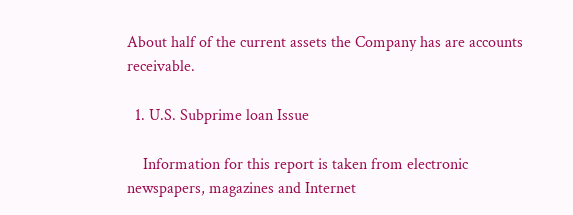About half of the current assets the Company has are accounts receivable.

  1. U.S. Subprime loan Issue

    Information for this report is taken from electronic newspapers, magazines and Internet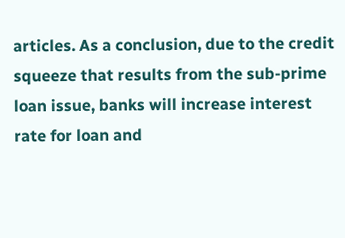articles. As a conclusion, due to the credit squeeze that results from the sub-prime loan issue, banks will increase interest rate for loan and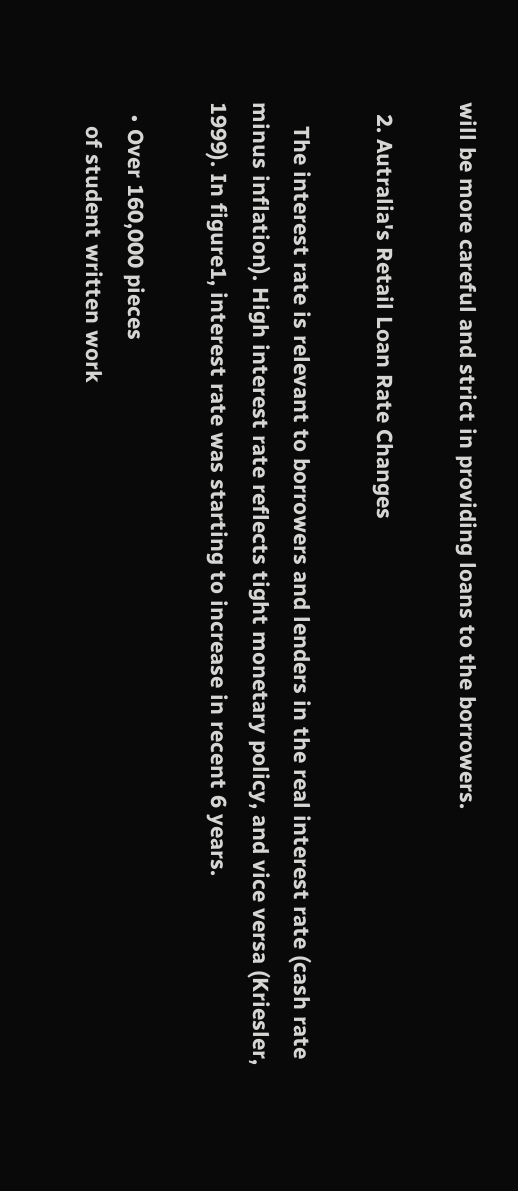will be more careful and strict in providing loans to the borrowers.

  2. Autralia's Retail Loan Rate Changes

    The interest rate is relevant to borrowers and lenders in the real interest rate (cash rate minus inflation). High interest rate reflects tight monetary policy, and vice versa (Kriesler, 1999). In figure1, interest rate was starting to increase in recent 6 years.

  • Over 160,000 pieces
    of student written work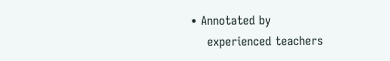• Annotated by
    experienced teachers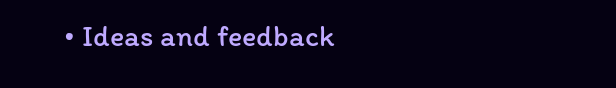• Ideas and feedback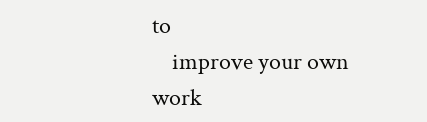to
    improve your own work